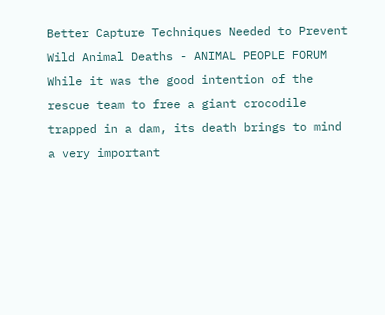Better Capture Techniques Needed to Prevent Wild Animal Deaths - ANIMAL PEOPLE FORUM
While it was the good intention of the rescue team to free a giant crocodile trapped in a dam, its death brings to mind a very important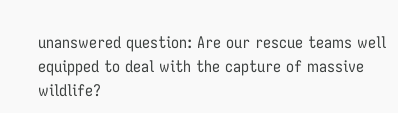unanswered question: Are our rescue teams well equipped to deal with the capture of massive wildlife?